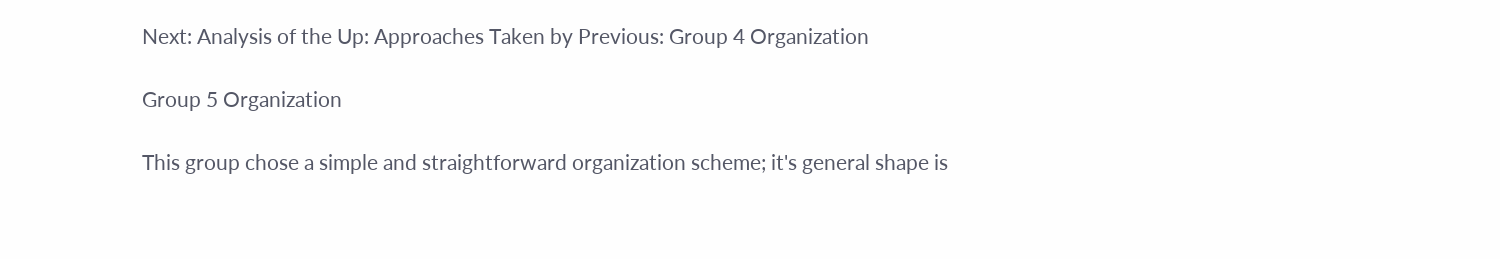Next: Analysis of the Up: Approaches Taken by Previous: Group 4 Organization

Group 5 Organization

This group chose a simple and straightforward organization scheme; it's general shape is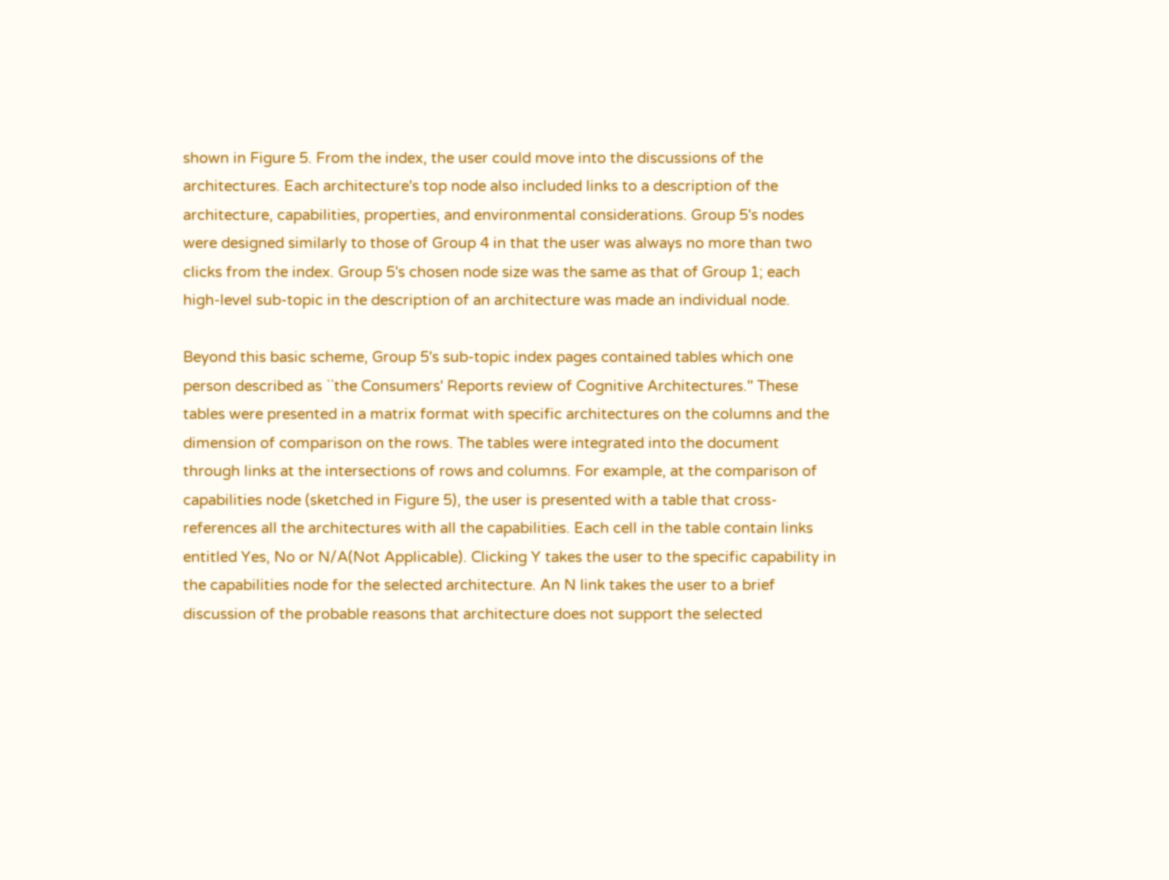shown in Figure 5. From the index, the user could move into the discussions of the architectures. Each architecture's top node also included links to a description of the architecture, capabilities, properties, and environmental considerations. Group 5's nodes were designed similarly to those of Group 4 in that the user was always no more than two clicks from the index. Group 5's chosen node size was the same as that of Group 1; each high-level sub-topic in the description of an architecture was made an individual node.

Beyond this basic scheme, Group 5's sub-topic index pages contained tables which one person described as ``the Consumers' Reports review of Cognitive Architectures.'' These tables were presented in a matrix format with specific architectures on the columns and the dimension of comparison on the rows. The tables were integrated into the document through links at the intersections of rows and columns. For example, at the comparison of capabilities node (sketched in Figure 5), the user is presented with a table that cross-references all the architectures with all the capabilities. Each cell in the table contain links entitled Yes, No or N/A(Not Applicable). Clicking Y takes the user to the specific capability in the capabilities node for the selected architecture. An N link takes the user to a brief discussion of the probable reasons that architecture does not support the selected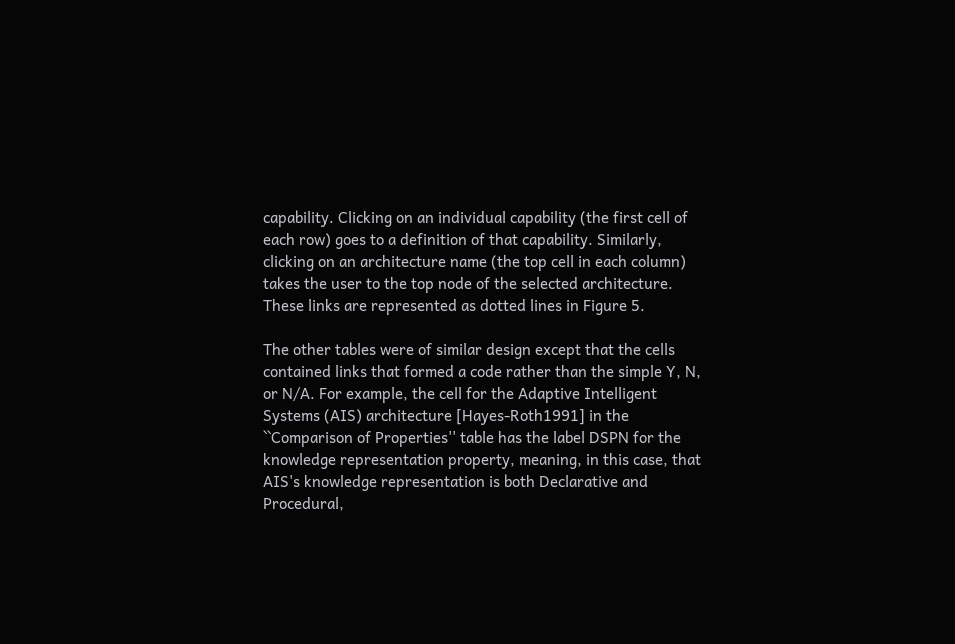capability. Clicking on an individual capability (the first cell of each row) goes to a definition of that capability. Similarly, clicking on an architecture name (the top cell in each column) takes the user to the top node of the selected architecture. These links are represented as dotted lines in Figure 5.

The other tables were of similar design except that the cells contained links that formed a code rather than the simple Y, N, or N/A. For example, the cell for the Adaptive Intelligent Systems (AIS) architecture [Hayes-Roth1991] in the ``Comparison of Properties'' table has the label DSPN for the knowledge representation property, meaning, in this case, that AIS's knowledge representation is both Declarative and Procedural,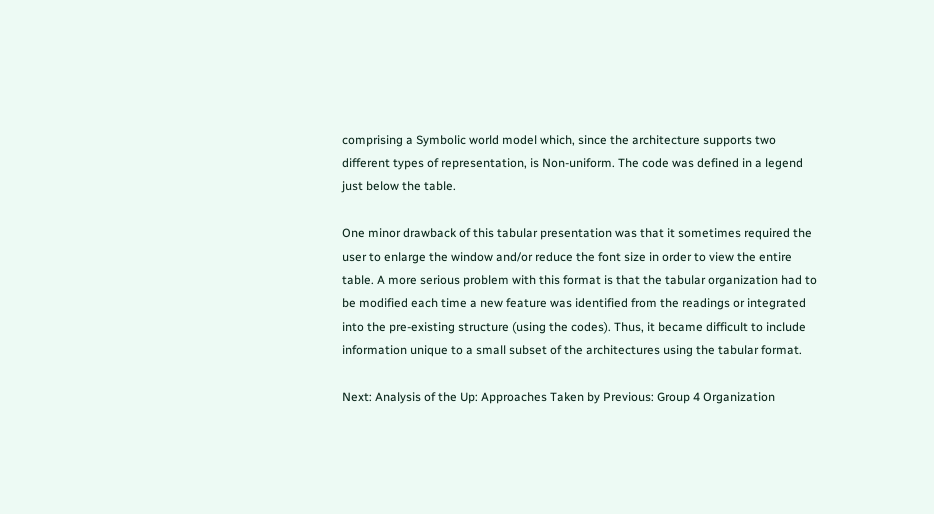comprising a Symbolic world model which, since the architecture supports two different types of representation, is Non-uniform. The code was defined in a legend just below the table.

One minor drawback of this tabular presentation was that it sometimes required the user to enlarge the window and/or reduce the font size in order to view the entire table. A more serious problem with this format is that the tabular organization had to be modified each time a new feature was identified from the readings or integrated into the pre-existing structure (using the codes). Thus, it became difficult to include information unique to a small subset of the architectures using the tabular format.

Next: Analysis of the Up: Approaches Taken by Previous: Group 4 Organization